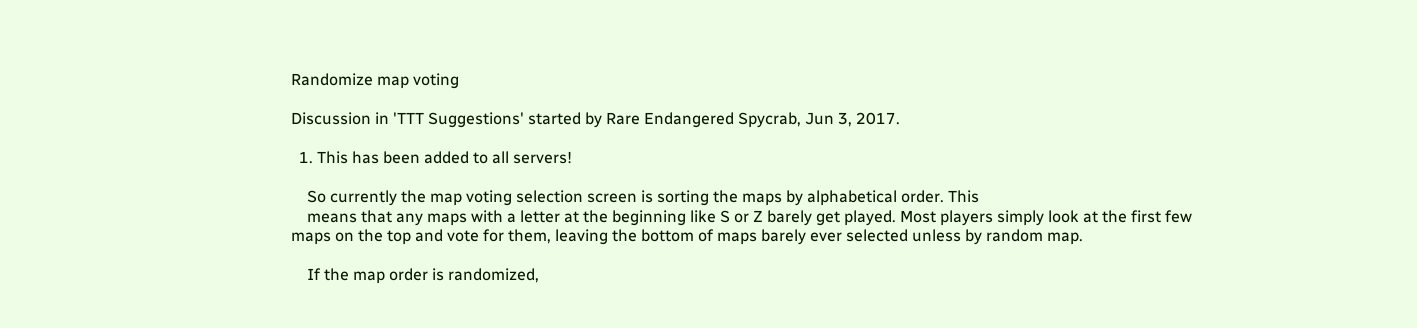Randomize map voting

Discussion in 'TTT Suggestions' started by Rare Endangered Spycrab, Jun 3, 2017.

  1. This has been added to all servers!

    So currently the map voting selection screen is sorting the maps by alphabetical order. This
    means that any maps with a letter at the beginning like S or Z barely get played. Most players simply look at the first few maps on the top and vote for them, leaving the bottom of maps barely ever selected unless by random map.

    If the map order is randomized,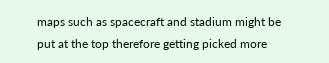maps such as spacecraft and stadium might be put at the top therefore getting picked more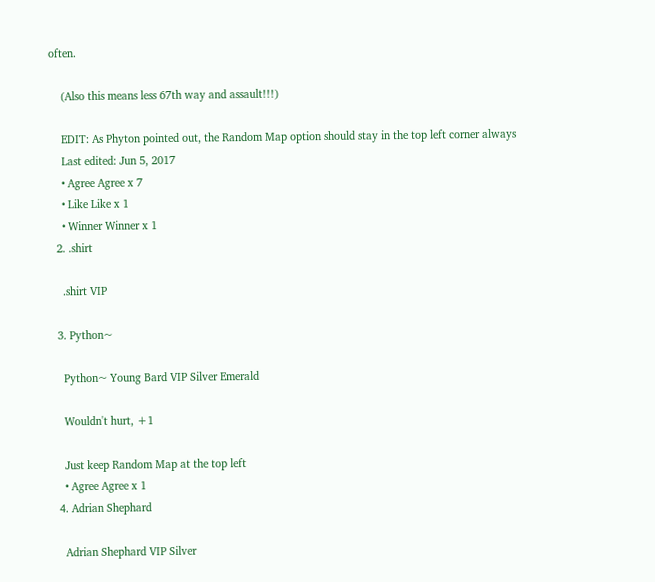often.

    (Also this means less 67th way and assault!!!)

    EDIT: As Phyton pointed out, the Random Map option should stay in the top left corner always
    Last edited: Jun 5, 2017
    • Agree Agree x 7
    • Like Like x 1
    • Winner Winner x 1
  2. .shirt

    .shirt VIP

  3. Python~

    Python~ Young Bard VIP Silver Emerald

    Wouldn't hurt, +1

    Just keep Random Map at the top left
    • Agree Agree x 1
  4. Adrian Shephard

    Adrian Shephard VIP Silver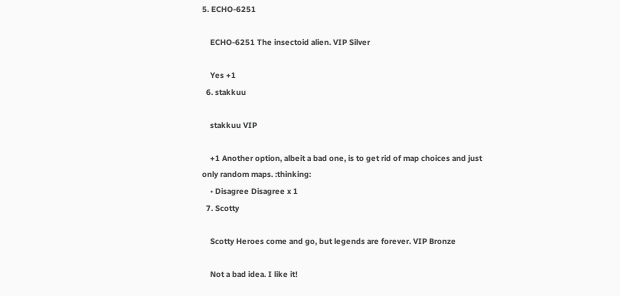5. ECHO-6251

    ECHO-6251 The insectoid alien. VIP Silver

    Yes +1
  6. stakkuu

    stakkuu VIP

    +1 Another option, albeit a bad one, is to get rid of map choices and just only random maps. :thinking:
    • Disagree Disagree x 1
  7. Scotty

    Scotty Heroes come and go, but legends are forever. VIP Bronze

    Not a bad idea. I like it!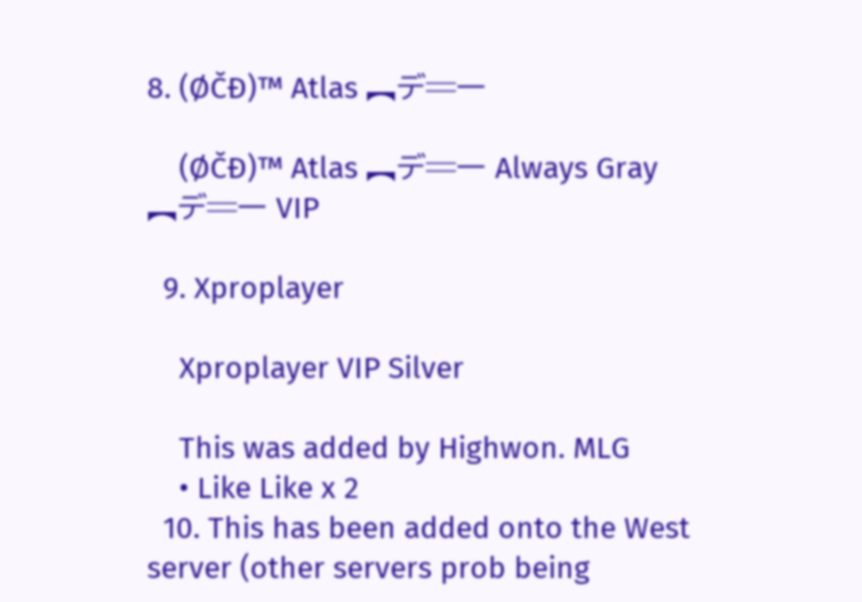8. (ØČĐ)™ Atlas ︻デ═一

    (ØČĐ)™ Atlas ︻デ═一 Always Gray ︻デ═一 VIP

  9. Xproplayer

    Xproplayer VIP Silver

    This was added by Highwon. MLG
    • Like Like x 2
  10. This has been added onto the West server (other servers prob being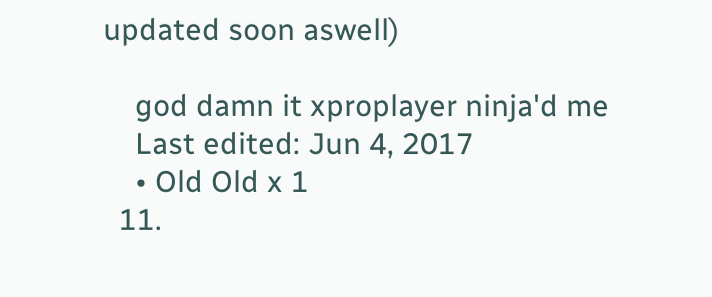updated soon aswell)

    god damn it xproplayer ninja'd me
    Last edited: Jun 4, 2017
    • Old Old x 1
  11.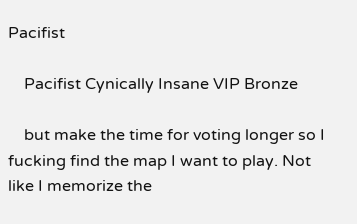Pacifist

    Pacifist Cynically Insane VIP Bronze

    but make the time for voting longer so I fucking find the map I want to play. Not like I memorize the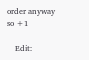order anyway so +1

    Edit: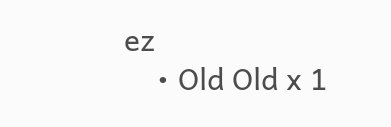ez
    • Old Old x 1